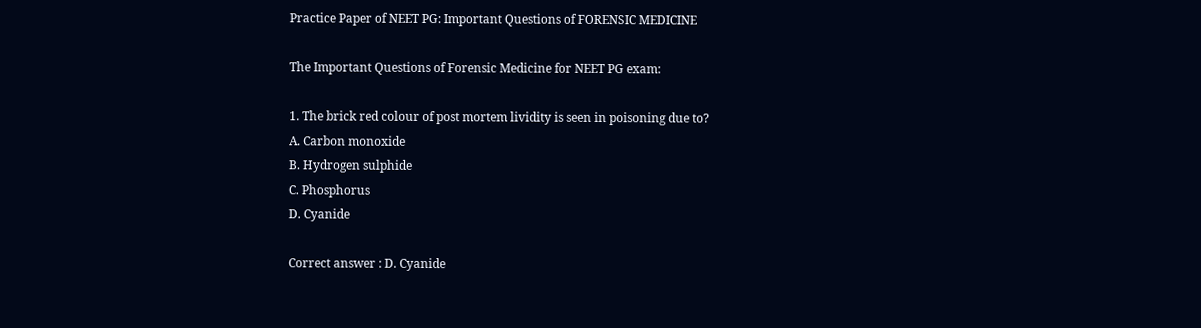Practice Paper of NEET PG: Important Questions of FORENSIC MEDICINE

The Important Questions of Forensic Medicine for NEET PG exam:

1. The brick red colour of post mortem lividity is seen in poisoning due to?
A. Carbon monoxide
B. Hydrogen sulphide
C. Phosphorus
D. Cyanide

Correct answer : D. Cyanide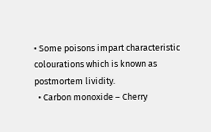• Some poisons impart characteristic colourations which is known as postmortem lividity.
  • Carbon monoxide – Cherry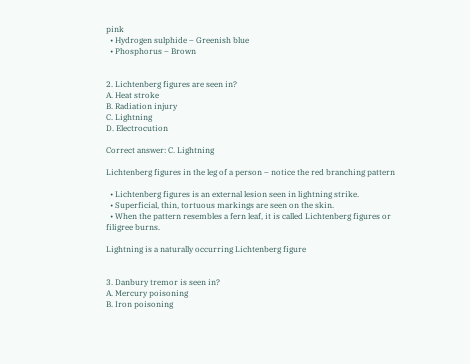pink
  • Hydrogen sulphide – Greenish blue
  • Phosphorus – Brown


2. Lichtenberg figures are seen in?
A. Heat stroke
B. Radiation injury
C. Lightning
D. Electrocution

Correct answer: C. Lightning

Lichtenberg figures in the leg of a person – notice the red branching pattern

  • Lichtenberg figures is an external lesion seen in lightning strike.
  • Superficial, thin, tortuous markings are seen on the skin.
  • When the pattern resembles a fern leaf, it is called Lichtenberg figures or filigree burns.

Lightning is a naturally occurring Lichtenberg figure


3. Danbury tremor is seen in?
A. Mercury poisoning
B. Iron poisoning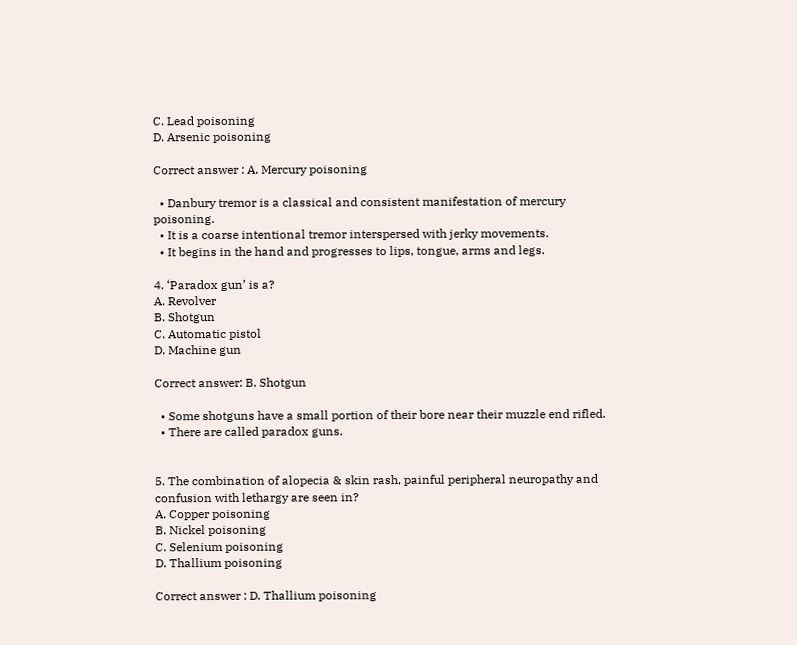C. Lead poisoning
D. Arsenic poisoning

Correct answer : A. Mercury poisoning

  • Danbury tremor is a classical and consistent manifestation of mercury poisoning.
  • It is a coarse intentional tremor interspersed with jerky movements.
  • It begins in the hand and progresses to lips, tongue, arms and legs.

4. ‘Paradox gun’ is a?
A. Revolver
B. Shotgun
C. Automatic pistol
D. Machine gun

Correct answer: B. Shotgun

  • Some shotguns have a small portion of their bore near their muzzle end rifled.
  • There are called paradox guns.


5. The combination of alopecia & skin rash, painful peripheral neuropathy and confusion with lethargy are seen in?
A. Copper poisoning
B. Nickel poisoning
C. Selenium poisoning
D. Thallium poisoning

Correct answer : D. Thallium poisoning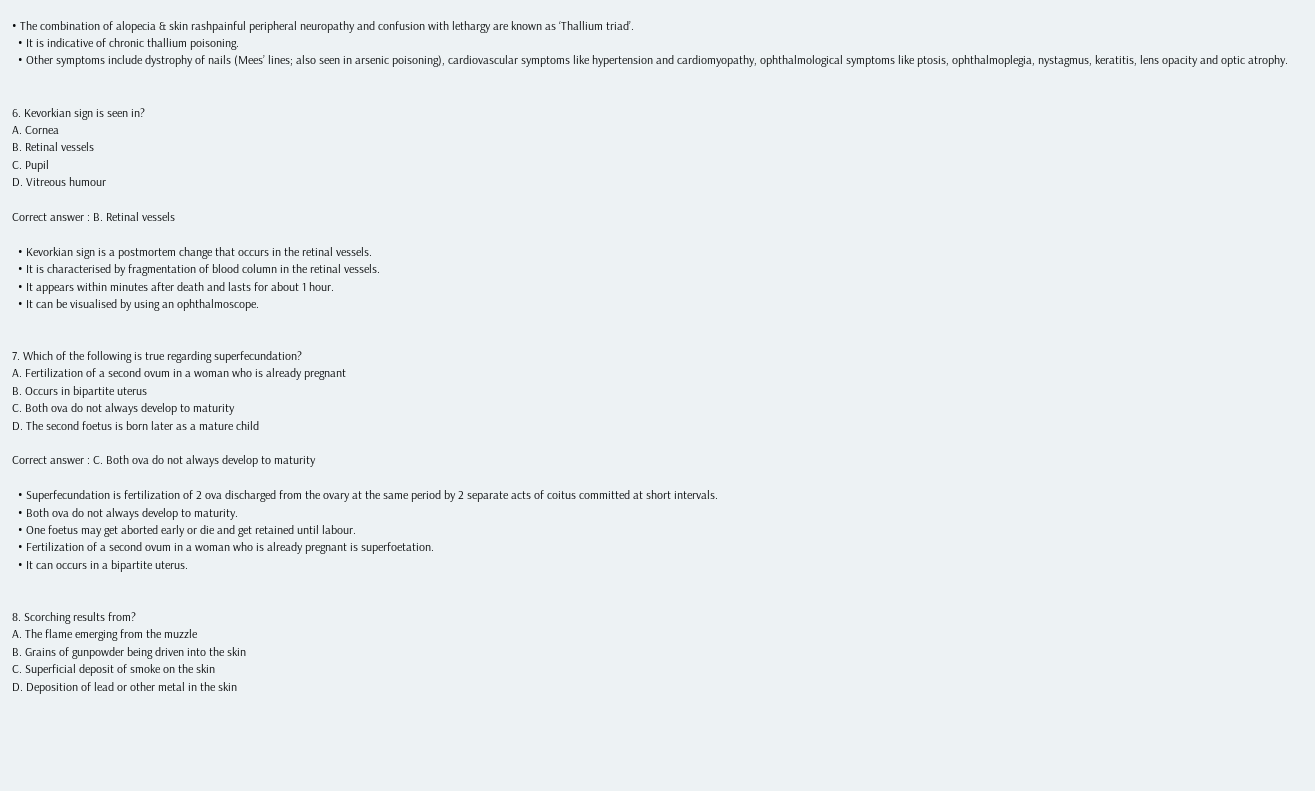• The combination of alopecia & skin rashpainful peripheral neuropathy and confusion with lethargy are known as ‘Thallium triad’.
  • It is indicative of chronic thallium poisoning.
  • Other symptoms include dystrophy of nails (Mees’ lines; also seen in arsenic poisoning), cardiovascular symptoms like hypertension and cardiomyopathy, ophthalmological symptoms like ptosis, ophthalmoplegia, nystagmus, keratitis, lens opacity and optic atrophy.


6. Kevorkian sign is seen in?
A. Cornea
B. Retinal vessels
C. Pupil
D. Vitreous humour

Correct answer : B. Retinal vessels

  • Kevorkian sign is a postmortem change that occurs in the retinal vessels.
  • It is characterised by fragmentation of blood column in the retinal vessels.
  • It appears within minutes after death and lasts for about 1 hour.
  • It can be visualised by using an ophthalmoscope.


7. Which of the following is true regarding superfecundation?
A. Fertilization of a second ovum in a woman who is already pregnant
B. Occurs in bipartite uterus
C. Both ova do not always develop to maturity
D. The second foetus is born later as a mature child

Correct answer : C. Both ova do not always develop to maturity

  • Superfecundation is fertilization of 2 ova discharged from the ovary at the same period by 2 separate acts of coitus committed at short intervals.
  • Both ova do not always develop to maturity.
  • One foetus may get aborted early or die and get retained until labour.
  • Fertilization of a second ovum in a woman who is already pregnant is superfoetation.
  • It can occurs in a bipartite uterus.


8. Scorching results from?
A. The flame emerging from the muzzle
B. Grains of gunpowder being driven into the skin
C. Superficial deposit of smoke on the skin
D. Deposition of lead or other metal in the skin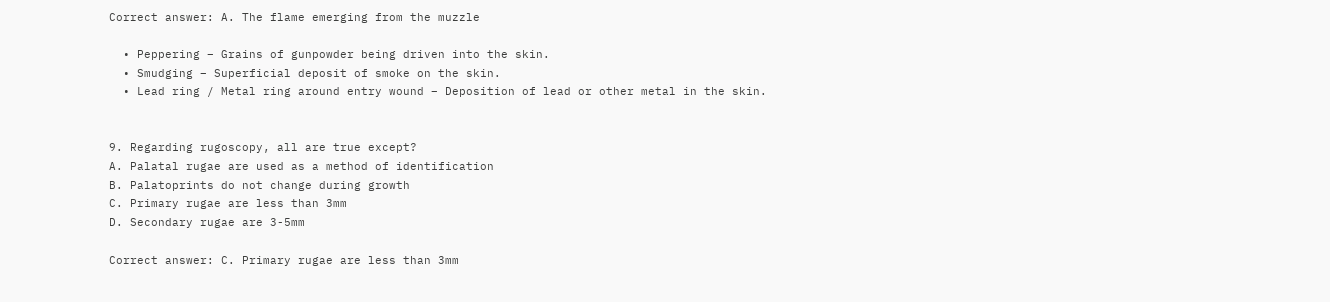Correct answer: A. The flame emerging from the muzzle

  • Peppering – Grains of gunpowder being driven into the skin.
  • Smudging – Superficial deposit of smoke on the skin.
  • Lead ring / Metal ring around entry wound – Deposition of lead or other metal in the skin.


9. Regarding rugoscopy, all are true except?
A. Palatal rugae are used as a method of identification
B. Palatoprints do not change during growth
C. Primary rugae are less than 3mm
D. Secondary rugae are 3-5mm

Correct answer: C. Primary rugae are less than 3mm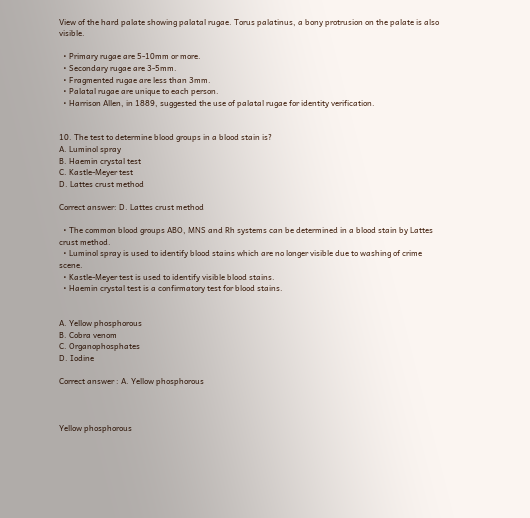View of the hard palate showing palatal rugae. Torus palatinus, a bony protrusion on the palate is also visible.

  • Primary rugae are 5-10mm or more.
  • Secondary rugae are 3-5mm.
  • Fragmented rugae are less than 3mm.
  • Palatal rugae are unique to each person.
  • Harrison Allen, in 1889, suggested the use of palatal rugae for identity verification.


10. The test to determine blood groups in a blood stain is?
A. Luminol spray
B. Haemin crystal test
C. Kastle-Meyer test
D. Lattes crust method

Correct answer: D. Lattes crust method

  • The common blood groups ABO, MNS and Rh systems can be determined in a blood stain by Lattes crust method.
  • Luminol spray is used to identify blood stains which are no longer visible due to washing of crime scene.
  • Kastle-Meyer test is used to identify visible blood stains.
  • Haemin crystal test is a confirmatory test for blood stains.


A. Yellow phosphorous
B. Cobra venom
C. Organophosphates
D. Iodine

Correct answer : A. Yellow phosphorous



Yellow phosphorous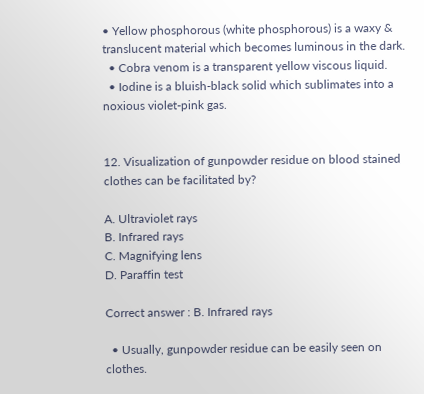• Yellow phosphorous (white phosphorous) is a waxy & translucent material which becomes luminous in the dark.
  • Cobra venom is a transparent yellow viscous liquid.
  • Iodine is a bluish-black solid which sublimates into a noxious violet-pink gas.


12. Visualization of gunpowder residue on blood stained clothes can be facilitated by?

A. Ultraviolet rays
B. Infrared rays
C. Magnifying lens
D. Paraffin test

Correct answer : B. Infrared rays

  • Usually, gunpowder residue can be easily seen on clothes.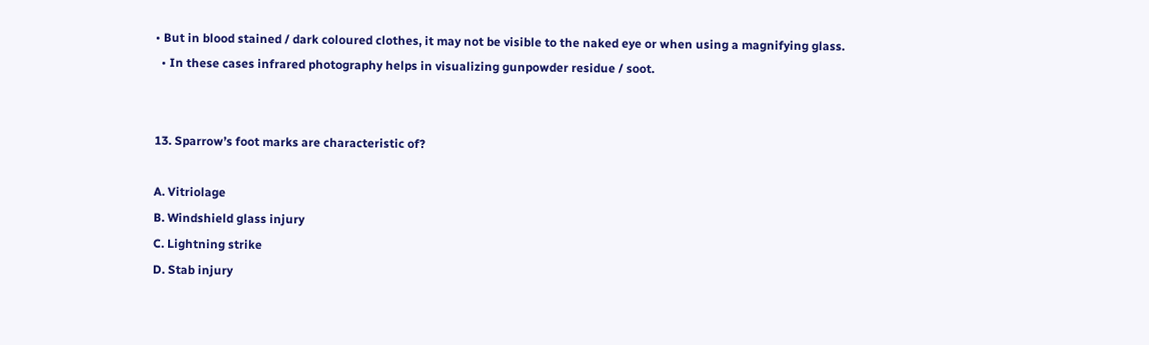• But in blood stained / dark coloured clothes, it may not be visible to the naked eye or when using a magnifying glass.
  • In these cases infrared photography helps in visualizing gunpowder residue / soot.


13. Sparrow’s foot marks are characteristic of?

A. Vitriolage
B. Windshield glass injury
C. Lightning strike
D. Stab injury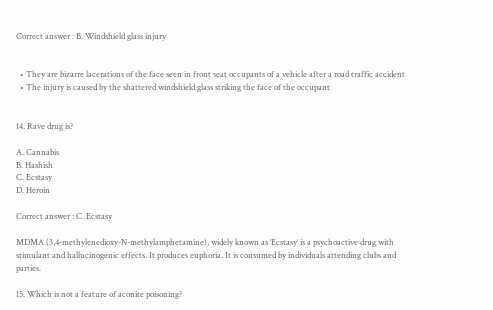Correct answer : B. Windshield glass injury


  • They are bizarre lacerations of the face seen in front seat occupants of a vehicle after a road traffic accident
  • The injury is caused by the shattered windshield glass striking the face of the occupant


14. Rave drug is?

A. Cannabis
B. Hashish
C. Ecstasy
D. Heroin

Correct answer : C. Ecstasy

MDMA (3,4-methylenedioxy-N-methylamphetamine), widely known as ‘Ecstasy‘ is a psychoactive drug with stimulant and hallucinogenic effects. It produces euphoria. It is consumed by individuals attending clubs and parties.

15. Which is not a feature of aconite poisoning?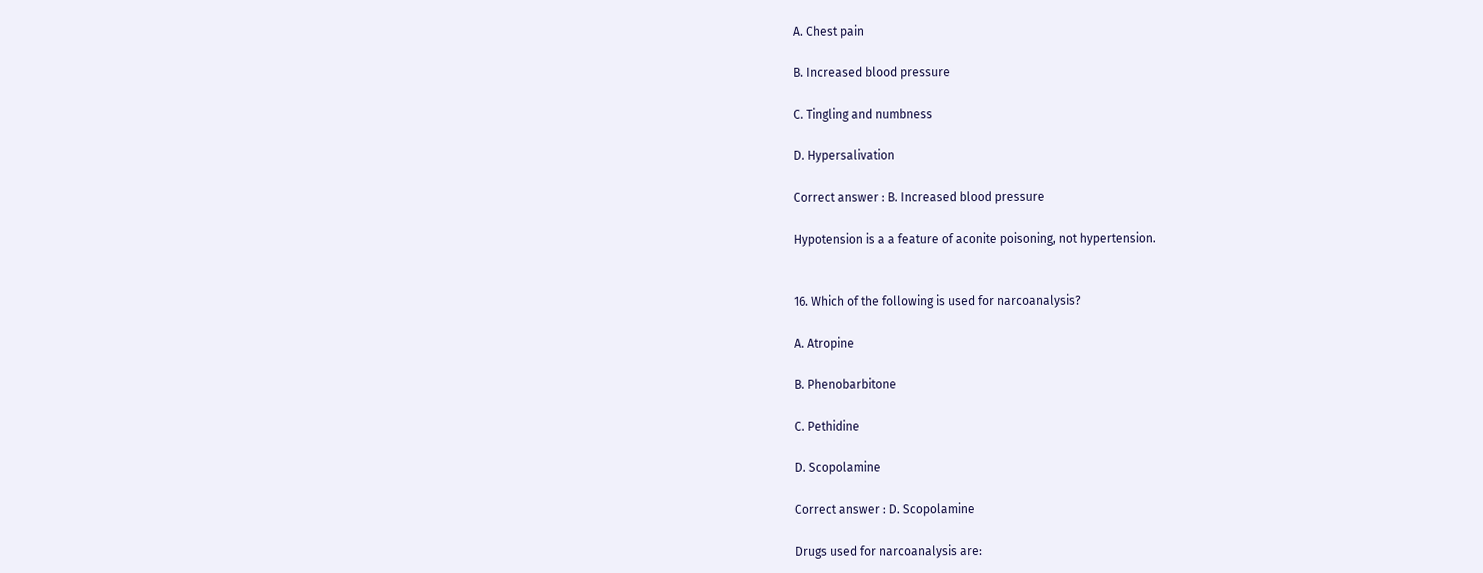A. Chest pain

B. Increased blood pressure

C. Tingling and numbness

D. Hypersalivation

Correct answer : B. Increased blood pressure

Hypotension is a a feature of aconite poisoning, not hypertension.


16. Which of the following is used for narcoanalysis?

A. Atropine

B. Phenobarbitone

C. Pethidine

D. Scopolamine

Correct answer : D. Scopolamine

Drugs used for narcoanalysis are: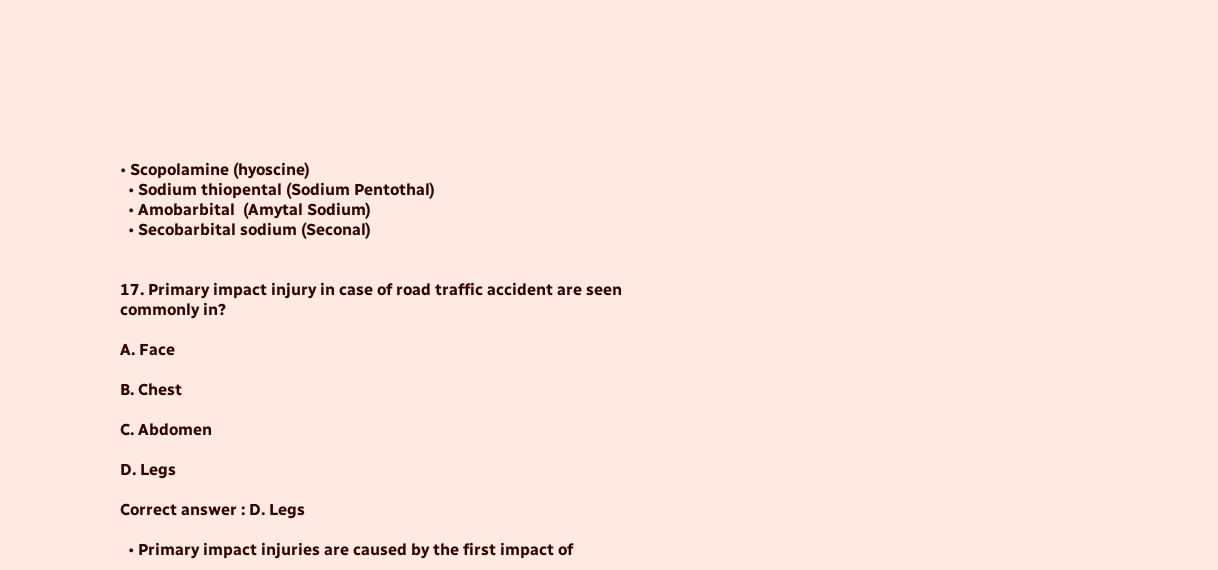• Scopolamine (hyoscine)
  • Sodium thiopental (Sodium Pentothal)
  • Amobarbital  (Amytal Sodium)
  • Secobarbital sodium (Seconal)


17. Primary impact injury in case of road traffic accident are seen commonly in?

A. Face

B. Chest

C. Abdomen

D. Legs

Correct answer : D. Legs

  • Primary impact injuries are caused by the first impact of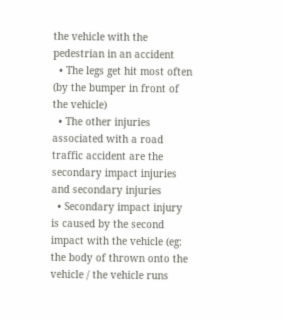the vehicle with the pedestrian in an accident
  • The legs get hit most often (by the bumper in front of the vehicle)
  • The other injuries associated with a road traffic accident are the secondary impact injuries and secondary injuries
  • Secondary impact injury is caused by the second impact with the vehicle (eg: the body of thrown onto the vehicle / the vehicle runs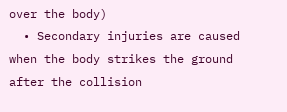over the body)
  • Secondary injuries are caused when the body strikes the ground after the collision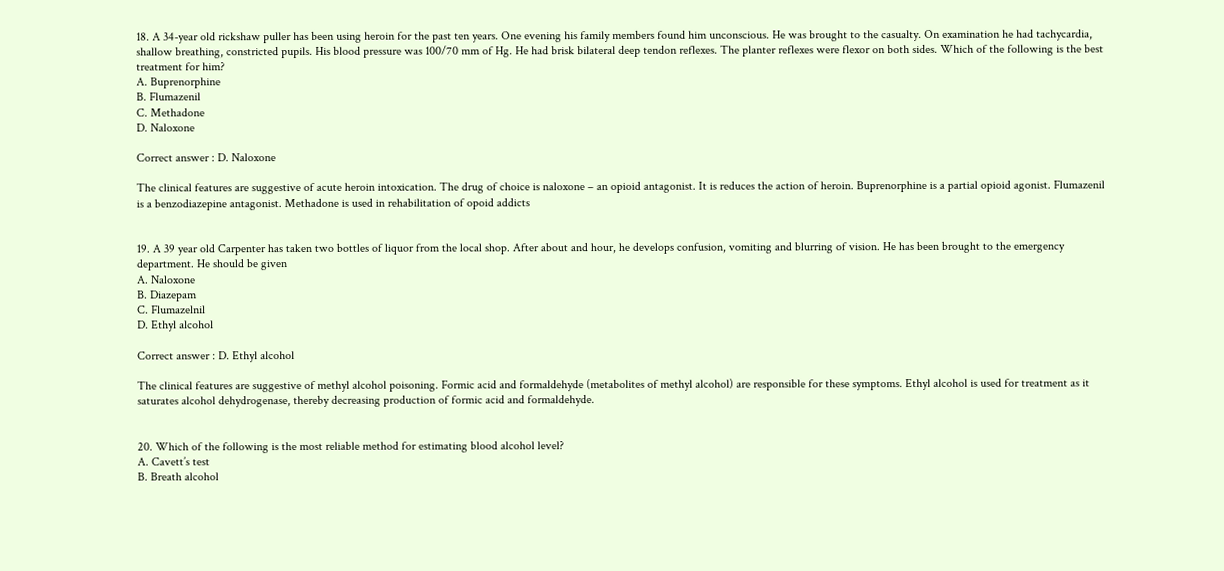18. A 34-year old rickshaw puller has been using heroin for the past ten years. One evening his family members found him unconscious. He was brought to the casualty. On examination he had tachycardia, shallow breathing, constricted pupils. His blood pressure was 100/70 mm of Hg. He had brisk bilateral deep tendon reflexes. The planter reflexes were flexor on both sides. Which of the following is the best treatment for him?
A. Buprenorphine
B. Flumazenil
C. Methadone
D. Naloxone

Correct answer : D. Naloxone

The clinical features are suggestive of acute heroin intoxication. The drug of choice is naloxone – an opioid antagonist. It is reduces the action of heroin. Buprenorphine is a partial opioid agonist. Flumazenil is a benzodiazepine antagonist. Methadone is used in rehabilitation of opoid addicts


19. A 39 year old Carpenter has taken two bottles of liquor from the local shop. After about and hour, he develops confusion, vomiting and blurring of vision. He has been brought to the emergency department. He should be given
A. Naloxone
B. Diazepam
C. Flumazelnil
D. Ethyl alcohol

Correct answer : D. Ethyl alcohol

The clinical features are suggestive of methyl alcohol poisoning. Formic acid and formaldehyde (metabolites of methyl alcohol) are responsible for these symptoms. Ethyl alcohol is used for treatment as it saturates alcohol dehydrogenase, thereby decreasing production of formic acid and formaldehyde.


20. Which of the following is the most reliable method for estimating blood alcohol level?
A. Cavett’s test
B. Breath alcohol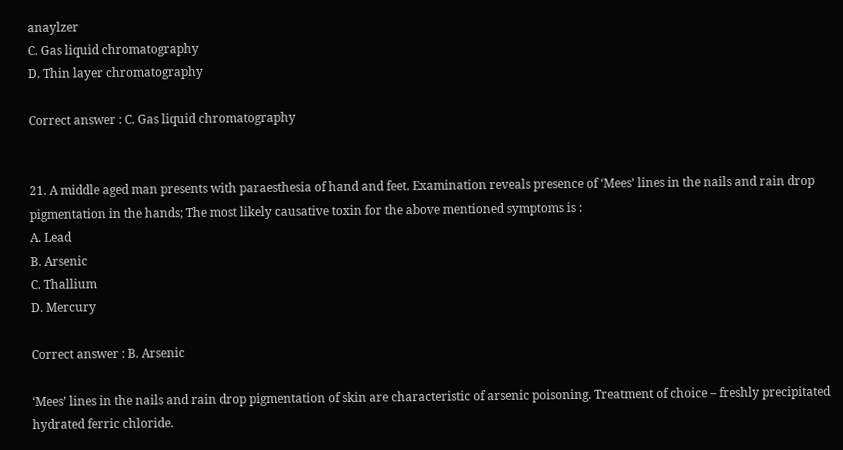anaylzer
C. Gas liquid chromatography
D. Thin layer chromatography

Correct answer : C. Gas liquid chromatography


21. A middle aged man presents with paraesthesia of hand and feet. Examination reveals presence of ‘Mees’ lines in the nails and rain drop pigmentation in the hands; The most likely causative toxin for the above mentioned symptoms is :
A. Lead
B. Arsenic
C. Thallium
D. Mercury

Correct answer : B. Arsenic

‘Mees’ lines in the nails and rain drop pigmentation of skin are characteristic of arsenic poisoning. Treatment of choice – freshly precipitated hydrated ferric chloride.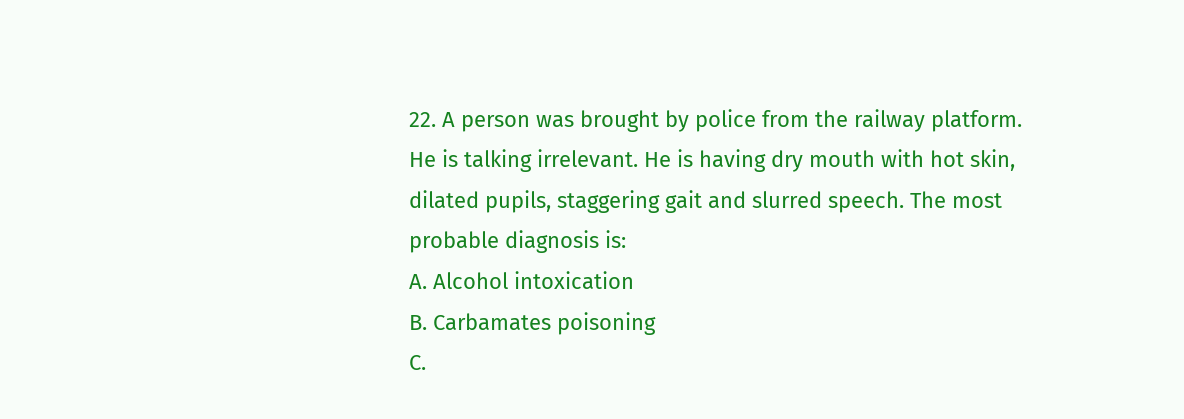22. A person was brought by police from the railway platform. He is talking irrelevant. He is having dry mouth with hot skin, dilated pupils, staggering gait and slurred speech. The most probable diagnosis is:
A. Alcohol intoxication
B. Carbamates poisoning
C.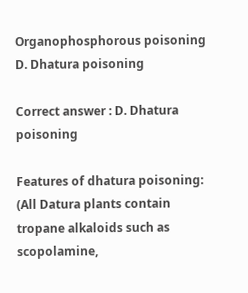Organophosphorous poisoning
D. Dhatura poisoning

Correct answer : D. Dhatura poisoning

Features of dhatura poisoning: (All Datura plants contain tropane alkaloids such as scopolamine,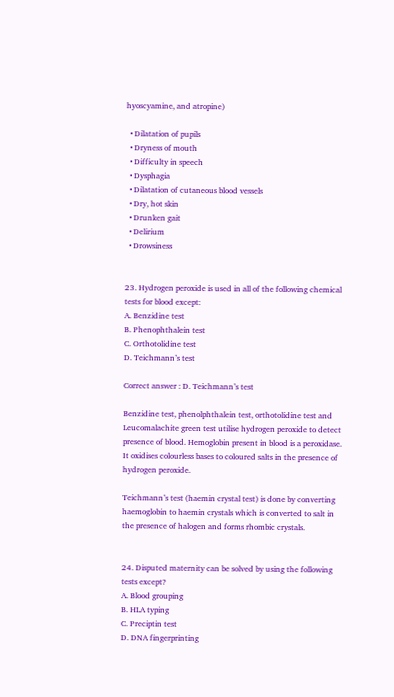hyoscyamine, and atropine)

  • Dilatation of pupils
  • Dryness of mouth
  • Difficulty in speech
  • Dysphagia
  • Dilatation of cutaneous blood vessels
  • Dry, hot skin
  • Drunken gait
  • Delirium
  • Drowsiness


23. Hydrogen peroxide is used in all of the following chemical tests for blood except:
A. Benzidine test
B. Phenophthalein test
C. Orthotolidine test
D. Teichmann’s test

Correct answer : D. Teichmann’s test

Benzidine test, phenolphthalein test, orthotolidine test and Leucomalachite green test utilise hydrogen peroxide to detect presence of blood. Hemoglobin present in blood is a peroxidase. It oxidises colourless bases to coloured salts in the presence of hydrogen peroxide.

Teichmann’s test (haemin crystal test) is done by converting haemoglobin to haemin crystals which is converted to salt in the presence of halogen and forms rhombic crystals.


24. Disputed maternity can be solved by using the following tests except?
A. Blood grouping
B. HLA typing
C. Preciptin test
D. DNA fingerprinting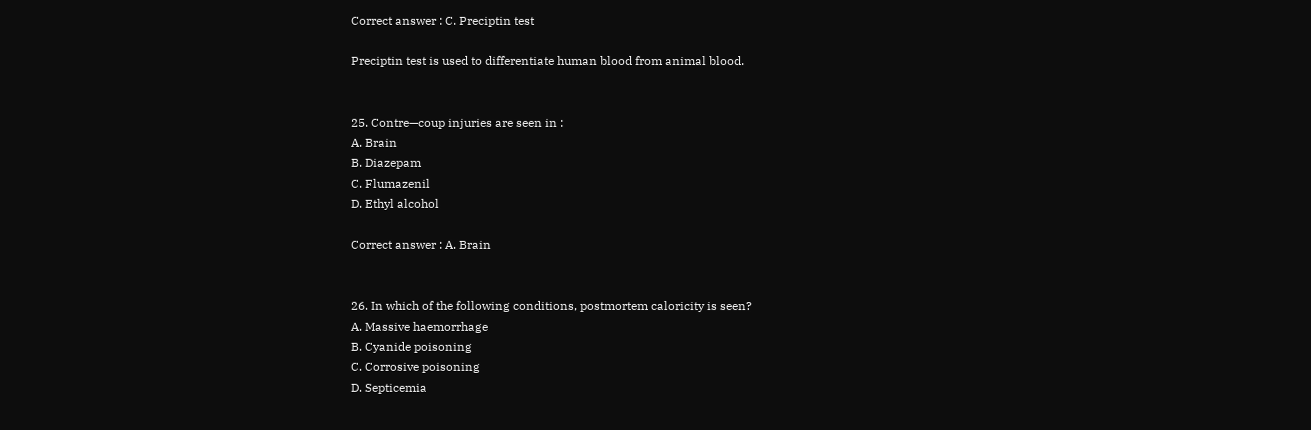Correct answer : C. Preciptin test

Preciptin test is used to differentiate human blood from animal blood.


25. Contre—coup injuries are seen in :
A. Brain
B. Diazepam
C. Flumazenil
D. Ethyl alcohol

Correct answer : A. Brain


26. In which of the following conditions, postmortem caloricity is seen?
A. Massive haemorrhage
B. Cyanide poisoning
C. Corrosive poisoning
D. Septicemia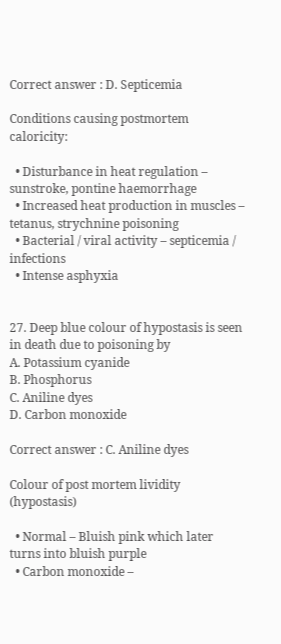Correct answer : D. Septicemia

Conditions causing postmortem caloricity:

  • Disturbance in heat regulation – sunstroke, pontine haemorrhage
  • Increased heat production in muscles – tetanus, strychnine poisoning
  • Bacterial / viral activity – septicemia / infections
  • Intense asphyxia


27. Deep blue colour of hypostasis is seen in death due to poisoning by
A. Potassium cyanide
B. Phosphorus
C. Aniline dyes
D. Carbon monoxide

Correct answer : C. Aniline dyes

Colour of post mortem lividity (hypostasis)

  • Normal – Bluish pink which later turns into bluish purple
  • Carbon monoxide –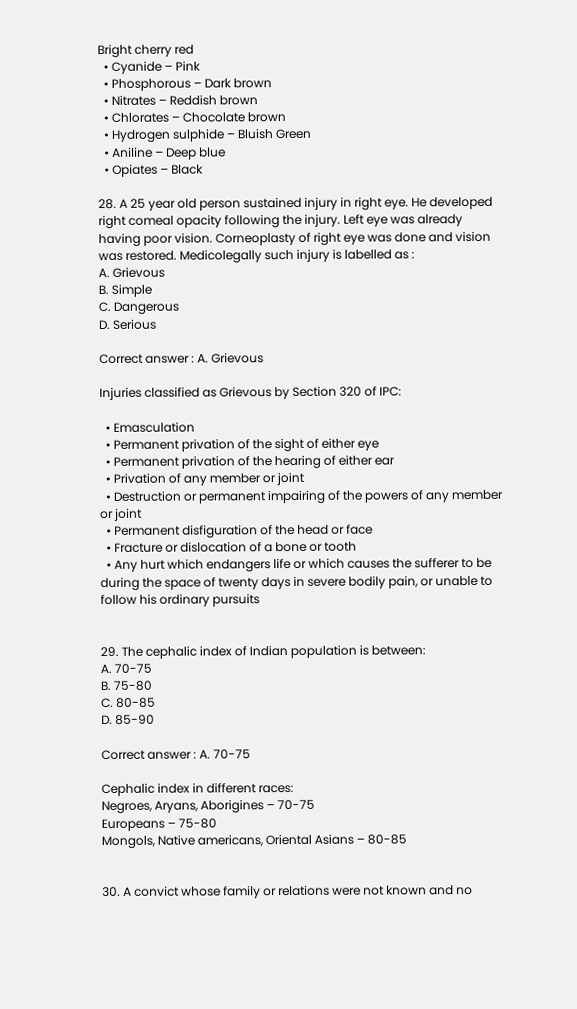Bright cherry red
  • Cyanide – Pink
  • Phosphorous – Dark brown
  • Nitrates – Reddish brown
  • Chlorates – Chocolate brown
  • Hydrogen sulphide – Bluish Green
  • Aniline – Deep blue
  • Opiates – Black

28. A 25 year old person sustained injury in right eye. He developed right comeal opacity following the injury. Left eye was already having poor vision. Corneoplasty of right eye was done and vision was restored. Medicolegally such injury is labelled as :
A. Grievous
B. Simple
C. Dangerous
D. Serious

Correct answer : A. Grievous

Injuries classified as Grievous by Section 320 of IPC:

  • Emasculation
  • Permanent privation of the sight of either eye
  • Permanent privation of the hearing of either ear
  • Privation of any member or joint
  • Destruction or permanent impairing of the powers of any member or joint
  • Permanent disfiguration of the head or face
  • Fracture or dislocation of a bone or tooth
  • Any hurt which endangers life or which causes the sufferer to be during the space of twenty days in severe bodily pain, or unable to follow his ordinary pursuits


29. The cephalic index of Indian population is between:
A. 70-75
B. 75-80
C. 80-85
D. 85-90

Correct answer : A. 70-75

Cephalic index in different races:
Negroes, Aryans, Aborigines – 70-75
Europeans – 75-80
Mongols, Native americans, Oriental Asians – 80-85


30. A convict whose family or relations were not known and no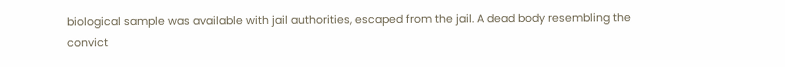biological sample was available with jail authorities, escaped from the jail. A dead body resembling the convict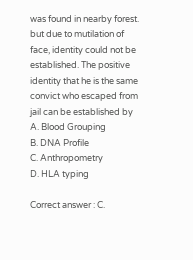was found in nearby forest. but due to mutilation of face, identity could not be established. The positive identity that he is the same convict who escaped from jail can be established by
A. Blood Grouping
B. DNA Profile
C. Anthropometry
D. HLA typing

Correct answer : C.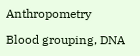Anthropometry

Blood grouping, DNA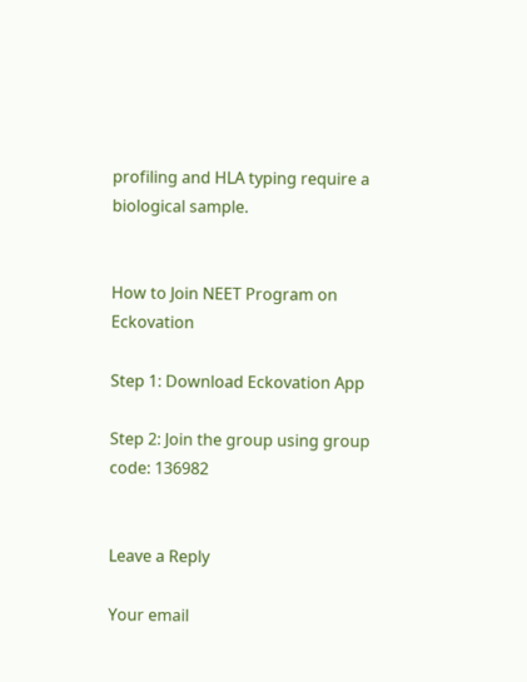profiling and HLA typing require a biological sample.


How to Join NEET Program on Eckovation

Step 1: Download Eckovation App

Step 2: Join the group using group code: 136982


Leave a Reply

Your email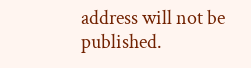address will not be published.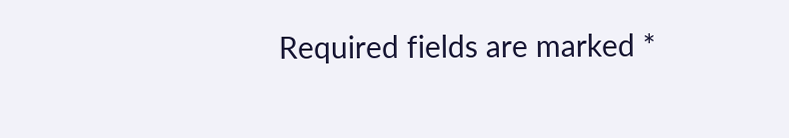Required fields are marked *